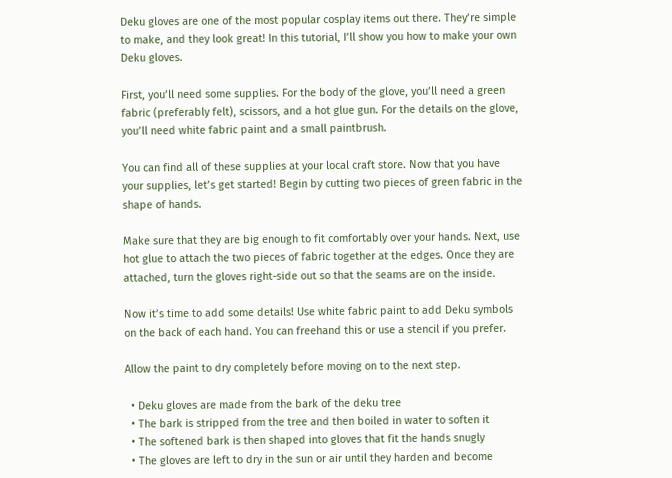Deku gloves are one of the most popular cosplay items out there. They’re simple to make, and they look great! In this tutorial, I’ll show you how to make your own Deku gloves.

First, you’ll need some supplies. For the body of the glove, you’ll need a green fabric (preferably felt), scissors, and a hot glue gun. For the details on the glove, you’ll need white fabric paint and a small paintbrush.

You can find all of these supplies at your local craft store. Now that you have your supplies, let’s get started! Begin by cutting two pieces of green fabric in the shape of hands.

Make sure that they are big enough to fit comfortably over your hands. Next, use hot glue to attach the two pieces of fabric together at the edges. Once they are attached, turn the gloves right-side out so that the seams are on the inside.

Now it’s time to add some details! Use white fabric paint to add Deku symbols on the back of each hand. You can freehand this or use a stencil if you prefer.

Allow the paint to dry completely before moving on to the next step.

  • Deku gloves are made from the bark of the deku tree
  • The bark is stripped from the tree and then boiled in water to soften it
  • The softened bark is then shaped into gloves that fit the hands snugly
  • The gloves are left to dry in the sun or air until they harden and become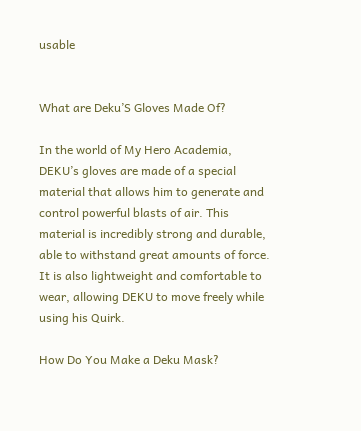usable


What are Deku’S Gloves Made Of?

In the world of My Hero Academia, DEKU’s gloves are made of a special material that allows him to generate and control powerful blasts of air. This material is incredibly strong and durable, able to withstand great amounts of force. It is also lightweight and comfortable to wear, allowing DEKU to move freely while using his Quirk.

How Do You Make a Deku Mask?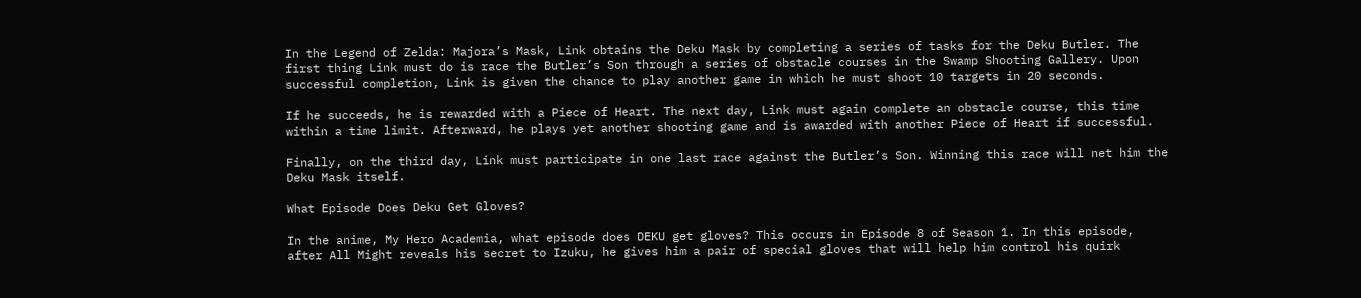In the Legend of Zelda: Majora’s Mask, Link obtains the Deku Mask by completing a series of tasks for the Deku Butler. The first thing Link must do is race the Butler’s Son through a series of obstacle courses in the Swamp Shooting Gallery. Upon successful completion, Link is given the chance to play another game in which he must shoot 10 targets in 20 seconds.

If he succeeds, he is rewarded with a Piece of Heart. The next day, Link must again complete an obstacle course, this time within a time limit. Afterward, he plays yet another shooting game and is awarded with another Piece of Heart if successful.

Finally, on the third day, Link must participate in one last race against the Butler’s Son. Winning this race will net him the Deku Mask itself.

What Episode Does Deku Get Gloves?

In the anime, My Hero Academia, what episode does DEKU get gloves? This occurs in Episode 8 of Season 1. In this episode, after All Might reveals his secret to Izuku, he gives him a pair of special gloves that will help him control his quirk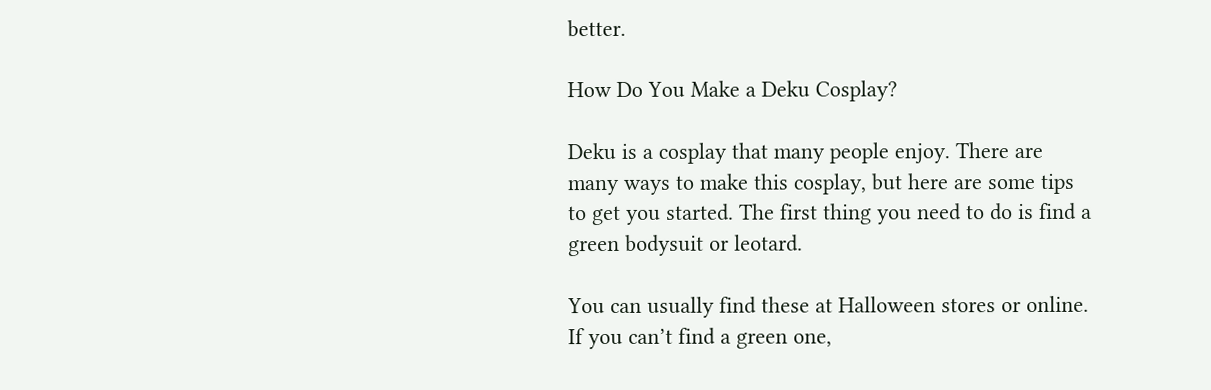better.

How Do You Make a Deku Cosplay?

Deku is a cosplay that many people enjoy. There are many ways to make this cosplay, but here are some tips to get you started. The first thing you need to do is find a green bodysuit or leotard.

You can usually find these at Halloween stores or online. If you can’t find a green one,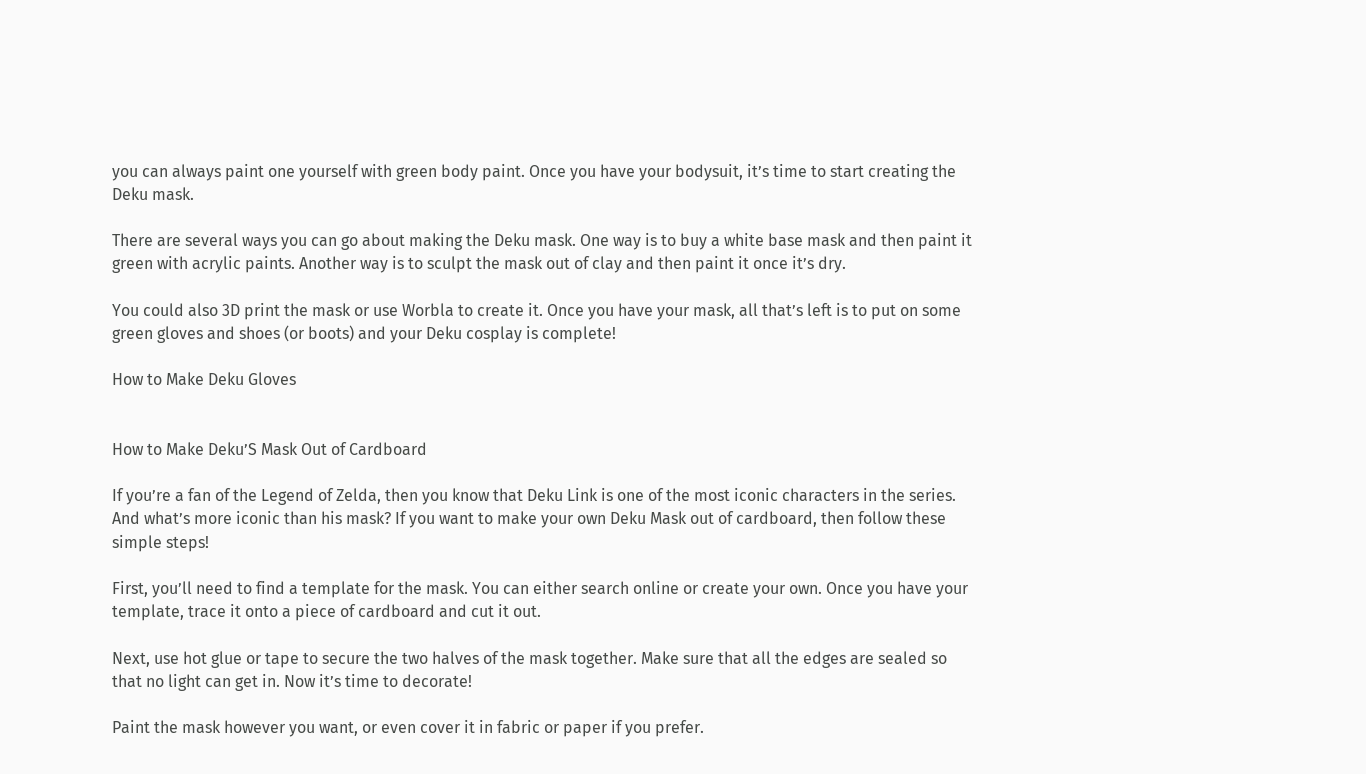you can always paint one yourself with green body paint. Once you have your bodysuit, it’s time to start creating the Deku mask.

There are several ways you can go about making the Deku mask. One way is to buy a white base mask and then paint it green with acrylic paints. Another way is to sculpt the mask out of clay and then paint it once it’s dry.

You could also 3D print the mask or use Worbla to create it. Once you have your mask, all that’s left is to put on some green gloves and shoes (or boots) and your Deku cosplay is complete!

How to Make Deku Gloves


How to Make Deku’S Mask Out of Cardboard

If you’re a fan of the Legend of Zelda, then you know that Deku Link is one of the most iconic characters in the series. And what’s more iconic than his mask? If you want to make your own Deku Mask out of cardboard, then follow these simple steps!

First, you’ll need to find a template for the mask. You can either search online or create your own. Once you have your template, trace it onto a piece of cardboard and cut it out.

Next, use hot glue or tape to secure the two halves of the mask together. Make sure that all the edges are sealed so that no light can get in. Now it’s time to decorate!

Paint the mask however you want, or even cover it in fabric or paper if you prefer.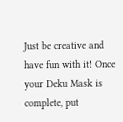Just be creative and have fun with it! Once your Deku Mask is complete, put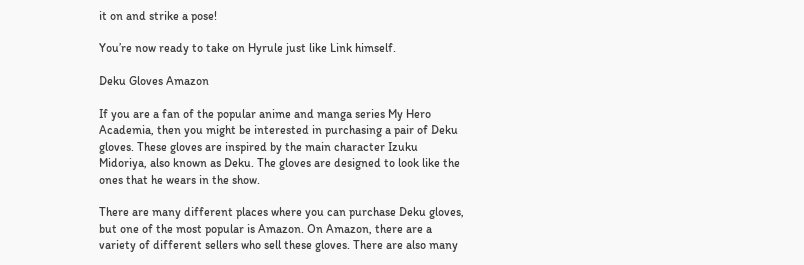it on and strike a pose!

You’re now ready to take on Hyrule just like Link himself.

Deku Gloves Amazon

If you are a fan of the popular anime and manga series My Hero Academia, then you might be interested in purchasing a pair of Deku gloves. These gloves are inspired by the main character Izuku Midoriya, also known as Deku. The gloves are designed to look like the ones that he wears in the show.

There are many different places where you can purchase Deku gloves, but one of the most popular is Amazon. On Amazon, there are a variety of different sellers who sell these gloves. There are also many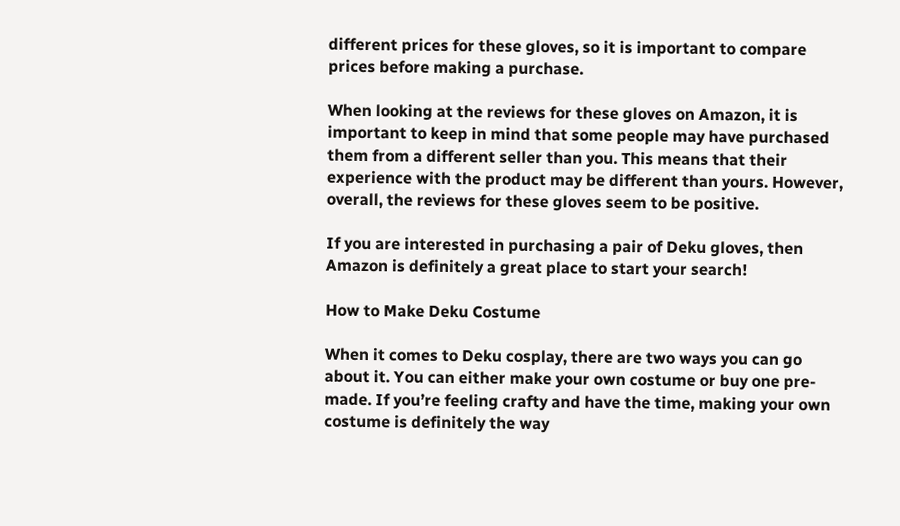different prices for these gloves, so it is important to compare prices before making a purchase.

When looking at the reviews for these gloves on Amazon, it is important to keep in mind that some people may have purchased them from a different seller than you. This means that their experience with the product may be different than yours. However, overall, the reviews for these gloves seem to be positive.

If you are interested in purchasing a pair of Deku gloves, then Amazon is definitely a great place to start your search!

How to Make Deku Costume

When it comes to Deku cosplay, there are two ways you can go about it. You can either make your own costume or buy one pre-made. If you’re feeling crafty and have the time, making your own costume is definitely the way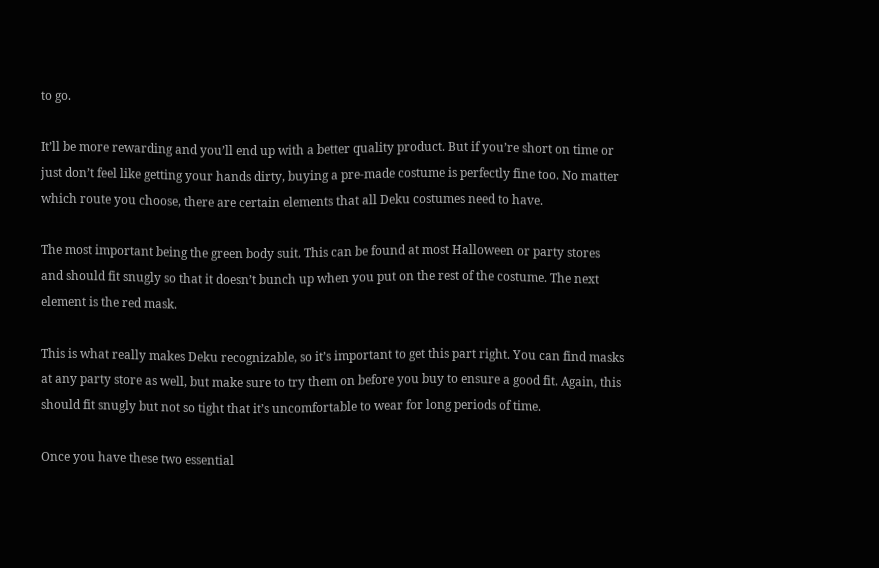to go.

It’ll be more rewarding and you’ll end up with a better quality product. But if you’re short on time or just don’t feel like getting your hands dirty, buying a pre-made costume is perfectly fine too. No matter which route you choose, there are certain elements that all Deku costumes need to have.

The most important being the green body suit. This can be found at most Halloween or party stores and should fit snugly so that it doesn’t bunch up when you put on the rest of the costume. The next element is the red mask.

This is what really makes Deku recognizable, so it’s important to get this part right. You can find masks at any party store as well, but make sure to try them on before you buy to ensure a good fit. Again, this should fit snugly but not so tight that it’s uncomfortable to wear for long periods of time.

Once you have these two essential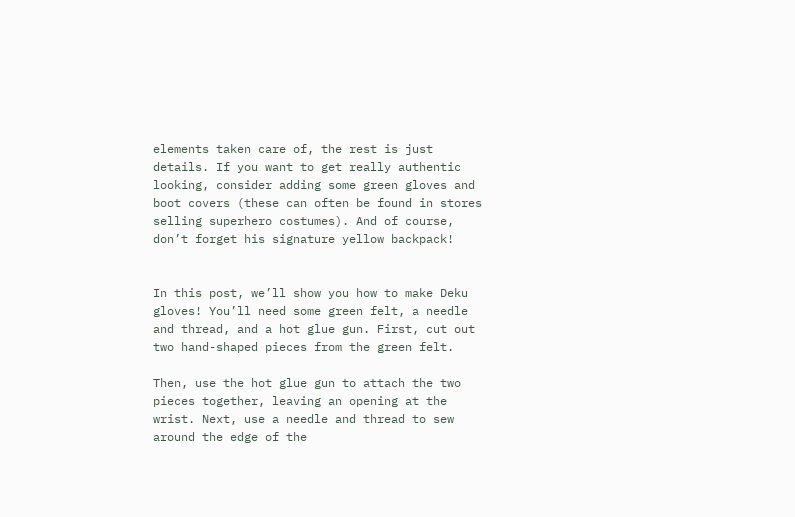elements taken care of, the rest is just details. If you want to get really authentic looking, consider adding some green gloves and boot covers (these can often be found in stores selling superhero costumes). And of course, don’t forget his signature yellow backpack!


In this post, we’ll show you how to make Deku gloves! You’ll need some green felt, a needle and thread, and a hot glue gun. First, cut out two hand-shaped pieces from the green felt.

Then, use the hot glue gun to attach the two pieces together, leaving an opening at the wrist. Next, use a needle and thread to sew around the edge of the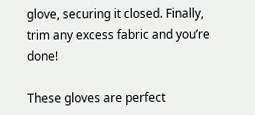glove, securing it closed. Finally, trim any excess fabric and you’re done!

These gloves are perfect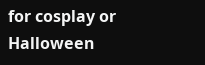for cosplay or Halloween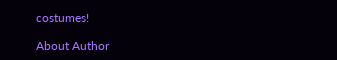costumes!

About Author